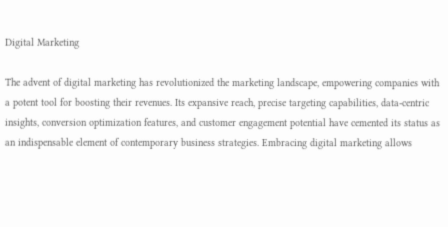Digital Marketing

The advent of digital marketing has revolutionized the marketing landscape, empowering companies with a potent tool for boosting their revenues. Its expansive reach, precise targeting capabilities, data-centric insights, conversion optimization features, and customer engagement potential have cemented its status as an indispensable element of contemporary business strategies. Embracing digital marketing allows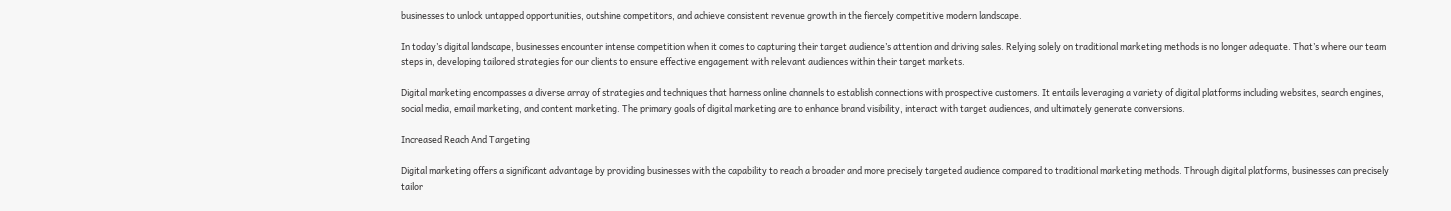businesses to unlock untapped opportunities, outshine competitors, and achieve consistent revenue growth in the fiercely competitive modern landscape.

In today’s digital landscape, businesses encounter intense competition when it comes to capturing their target audience’s attention and driving sales. Relying solely on traditional marketing methods is no longer adequate. That’s where our team steps in, developing tailored strategies for our clients to ensure effective engagement with relevant audiences within their target markets.

Digital marketing encompasses a diverse array of strategies and techniques that harness online channels to establish connections with prospective customers. It entails leveraging a variety of digital platforms including websites, search engines, social media, email marketing, and content marketing. The primary goals of digital marketing are to enhance brand visibility, interact with target audiences, and ultimately generate conversions.

Increased Reach And Targeting

Digital marketing offers a significant advantage by providing businesses with the capability to reach a broader and more precisely targeted audience compared to traditional marketing methods. Through digital platforms, businesses can precisely tailor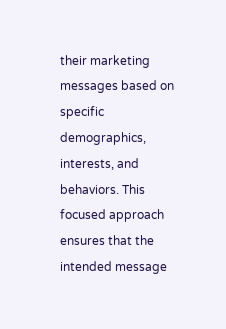their marketing messages based on specific demographics, interests, and behaviors. This focused approach ensures that the intended message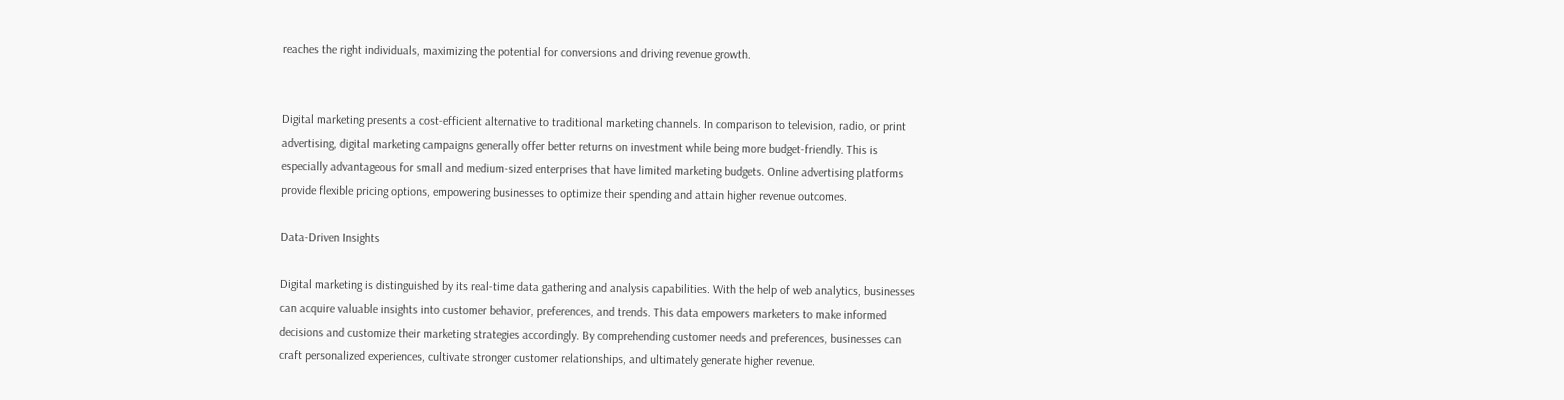reaches the right individuals, maximizing the potential for conversions and driving revenue growth.


Digital marketing presents a cost-efficient alternative to traditional marketing channels. In comparison to television, radio, or print advertising, digital marketing campaigns generally offer better returns on investment while being more budget-friendly. This is especially advantageous for small and medium-sized enterprises that have limited marketing budgets. Online advertising platforms provide flexible pricing options, empowering businesses to optimize their spending and attain higher revenue outcomes.

Data-Driven Insights

Digital marketing is distinguished by its real-time data gathering and analysis capabilities. With the help of web analytics, businesses can acquire valuable insights into customer behavior, preferences, and trends. This data empowers marketers to make informed decisions and customize their marketing strategies accordingly. By comprehending customer needs and preferences, businesses can craft personalized experiences, cultivate stronger customer relationships, and ultimately generate higher revenue.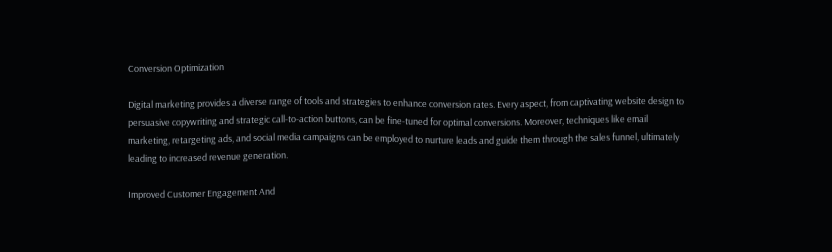Conversion Optimization

Digital marketing provides a diverse range of tools and strategies to enhance conversion rates. Every aspect, from captivating website design to persuasive copywriting and strategic call-to-action buttons, can be fine-tuned for optimal conversions. Moreover, techniques like email marketing, retargeting ads, and social media campaigns can be employed to nurture leads and guide them through the sales funnel, ultimately leading to increased revenue generation.

Improved Customer Engagement And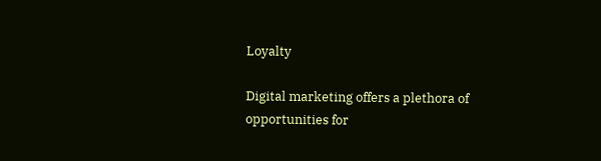Loyalty

Digital marketing offers a plethora of opportunities for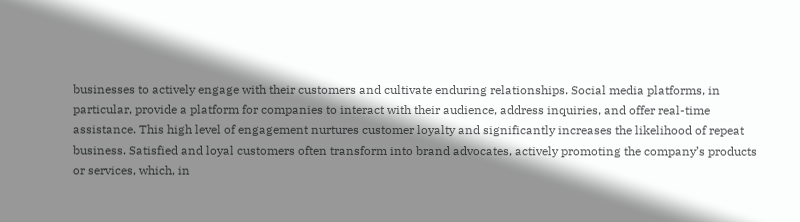businesses to actively engage with their customers and cultivate enduring relationships. Social media platforms, in particular, provide a platform for companies to interact with their audience, address inquiries, and offer real-time assistance. This high level of engagement nurtures customer loyalty and significantly increases the likelihood of repeat business. Satisfied and loyal customers often transform into brand advocates, actively promoting the company’s products or services, which, in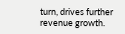turn, drives further revenue growth.